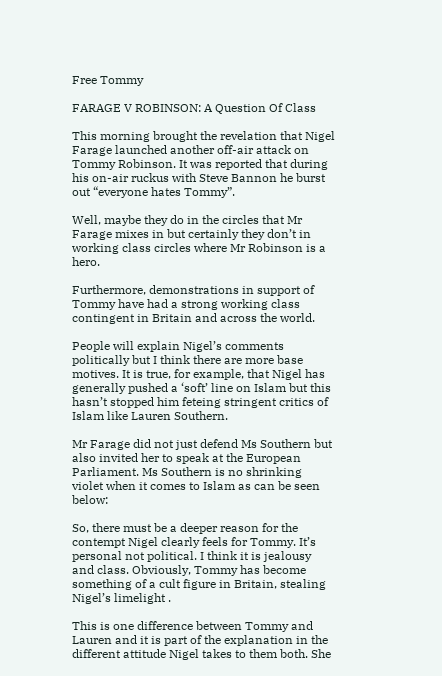Free Tommy

FARAGE V ROBINSON: A Question Of Class

This morning brought the revelation that Nigel Farage launched another off-air attack on Tommy Robinson. It was reported that during his on-air ruckus with Steve Bannon he burst out “everyone hates Tommy”.

Well, maybe they do in the circles that Mr Farage mixes in but certainly they don’t in working class circles where Mr Robinson is a hero.

Furthermore, demonstrations in support of Tommy have had a strong working class contingent in Britain and across the world.

People will explain Nigel’s comments politically but I think there are more base motives. It is true, for example, that Nigel has generally pushed a ‘soft’ line on Islam but this hasn’t stopped him feteing stringent critics of Islam like Lauren Southern.

Mr Farage did not just defend Ms Southern but also invited her to speak at the European Parliament. Ms Southern is no shrinking violet when it comes to Islam as can be seen below:

So, there must be a deeper reason for the contempt Nigel clearly feels for Tommy. It’s personal not political. I think it is jealousy and class. Obviously, Tommy has become something of a cult figure in Britain, stealing Nigel’s limelight .

This is one difference between Tommy and Lauren and it is part of the explanation in the different attitude Nigel takes to them both. She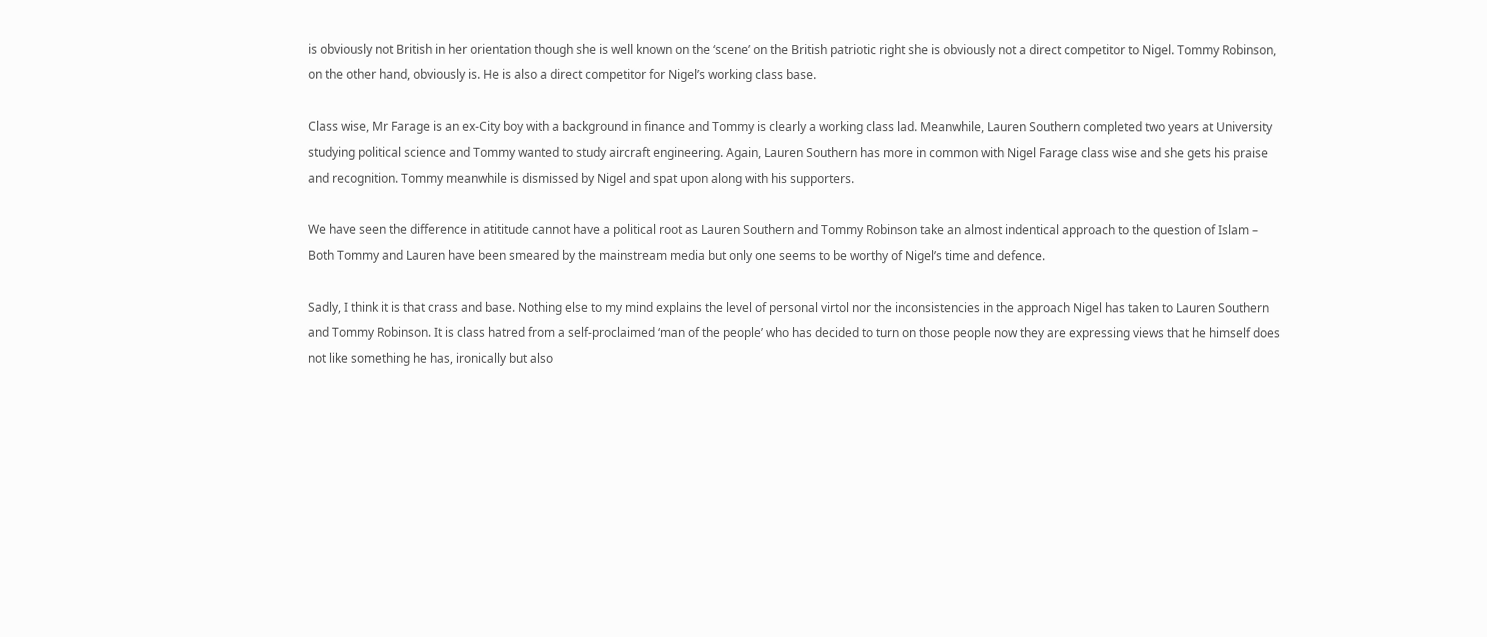is obviously not British in her orientation though she is well known on the ‘scene’ on the British patriotic right she is obviously not a direct competitor to Nigel. Tommy Robinson, on the other hand, obviously is. He is also a direct competitor for Nigel’s working class base.

Class wise, Mr Farage is an ex-City boy with a background in finance and Tommy is clearly a working class lad. Meanwhile, Lauren Southern completed two years at University  studying political science and Tommy wanted to study aircraft engineering. Again, Lauren Southern has more in common with Nigel Farage class wise and she gets his praise and recognition. Tommy meanwhile is dismissed by Nigel and spat upon along with his supporters.

We have seen the difference in atititude cannot have a political root as Lauren Southern and Tommy Robinson take an almost indentical approach to the question of Islam – Both Tommy and Lauren have been smeared by the mainstream media but only one seems to be worthy of Nigel’s time and defence.

Sadly, I think it is that crass and base. Nothing else to my mind explains the level of personal virtol nor the inconsistencies in the approach Nigel has taken to Lauren Southern and Tommy Robinson. It is class hatred from a self-proclaimed ‘man of the people’ who has decided to turn on those people now they are expressing views that he himself does not like something he has, ironically but also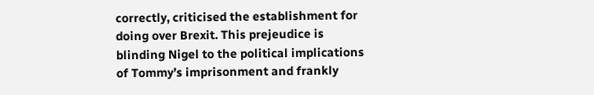correctly, criticised the establishment for doing over Brexit. This prejeudice is blinding Nigel to the political implications of Tommy’s imprisonment and frankly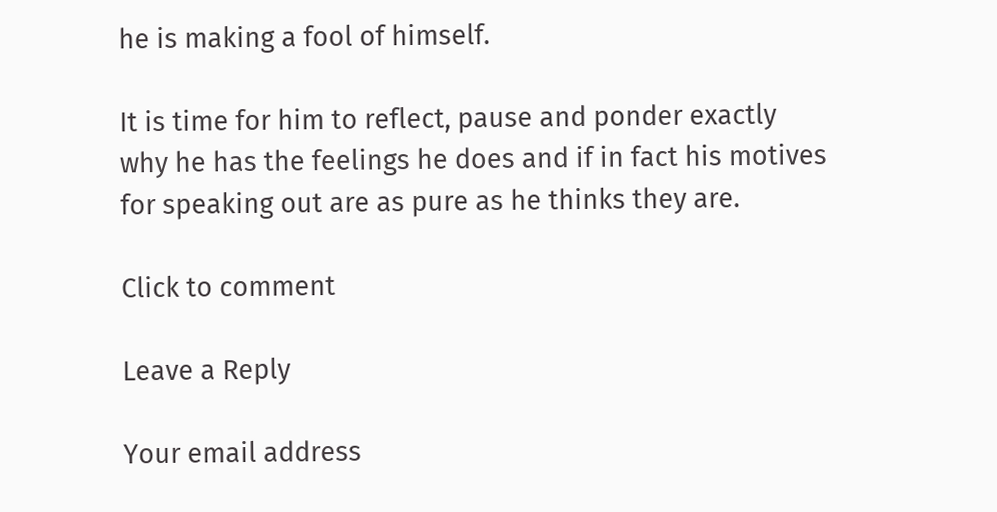he is making a fool of himself.

It is time for him to reflect, pause and ponder exactly why he has the feelings he does and if in fact his motives for speaking out are as pure as he thinks they are.

Click to comment

Leave a Reply

Your email address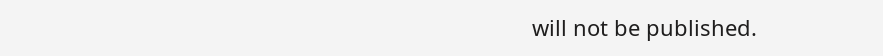will not be published.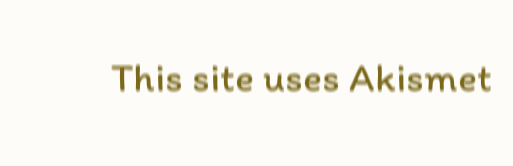This site uses Akismet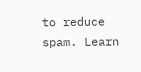to reduce spam. Learn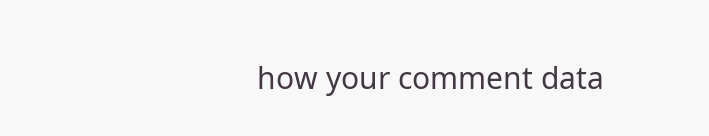how your comment data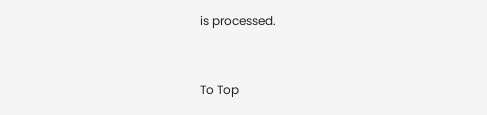is processed.


To Top